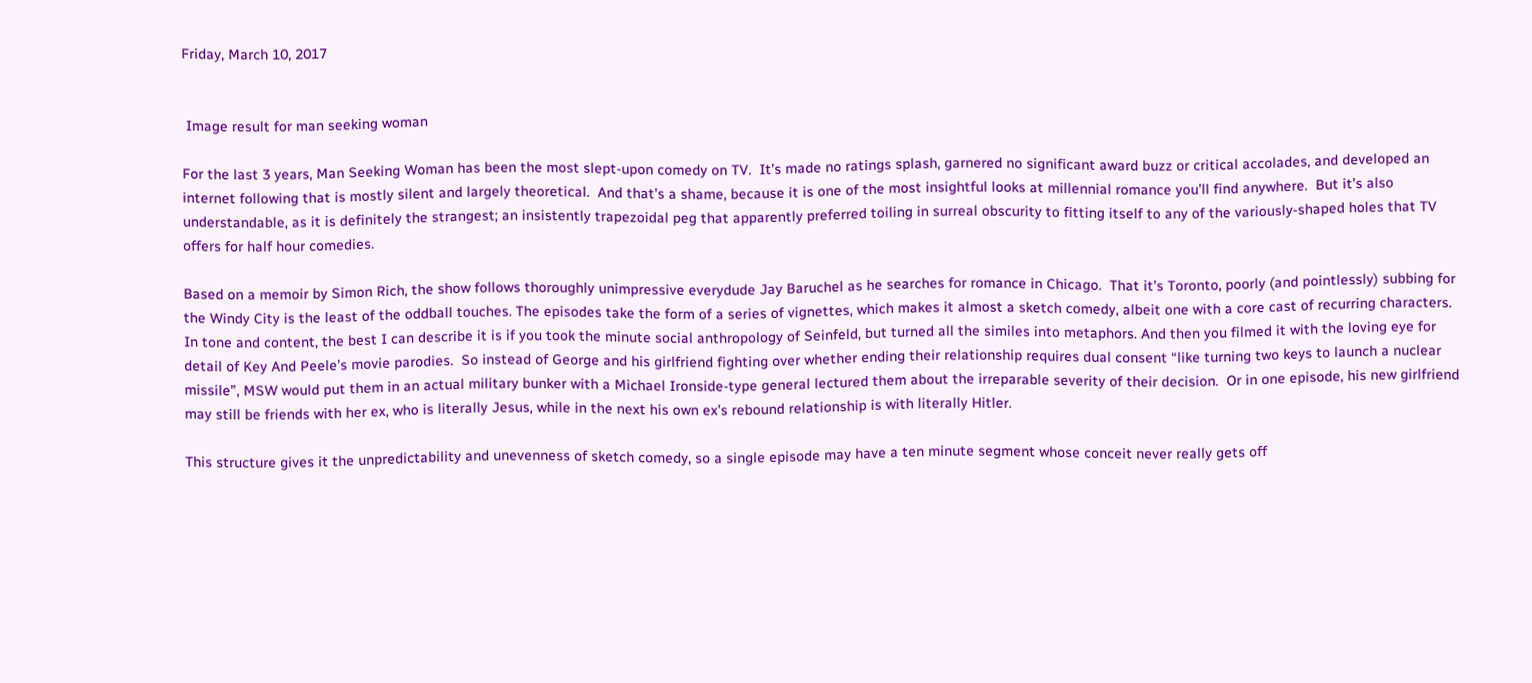Friday, March 10, 2017


 Image result for man seeking woman

For the last 3 years, Man Seeking Woman has been the most slept-upon comedy on TV.  It’s made no ratings splash, garnered no significant award buzz or critical accolades, and developed an internet following that is mostly silent and largely theoretical.  And that’s a shame, because it is one of the most insightful looks at millennial romance you’ll find anywhere.  But it’s also understandable, as it is definitely the strangest; an insistently trapezoidal peg that apparently preferred toiling in surreal obscurity to fitting itself to any of the variously-shaped holes that TV offers for half hour comedies.

Based on a memoir by Simon Rich, the show follows thoroughly unimpressive everydude Jay Baruchel as he searches for romance in Chicago.  That it’s Toronto, poorly (and pointlessly) subbing for the Windy City is the least of the oddball touches. The episodes take the form of a series of vignettes, which makes it almost a sketch comedy, albeit one with a core cast of recurring characters.  In tone and content, the best I can describe it is if you took the minute social anthropology of Seinfeld, but turned all the similes into metaphors. And then you filmed it with the loving eye for detail of Key And Peele’s movie parodies.  So instead of George and his girlfriend fighting over whether ending their relationship requires dual consent “like turning two keys to launch a nuclear missile”, MSW would put them in an actual military bunker with a Michael Ironside-type general lectured them about the irreparable severity of their decision.  Or in one episode, his new girlfriend may still be friends with her ex, who is literally Jesus, while in the next his own ex’s rebound relationship is with literally Hitler.

This structure gives it the unpredictability and unevenness of sketch comedy, so a single episode may have a ten minute segment whose conceit never really gets off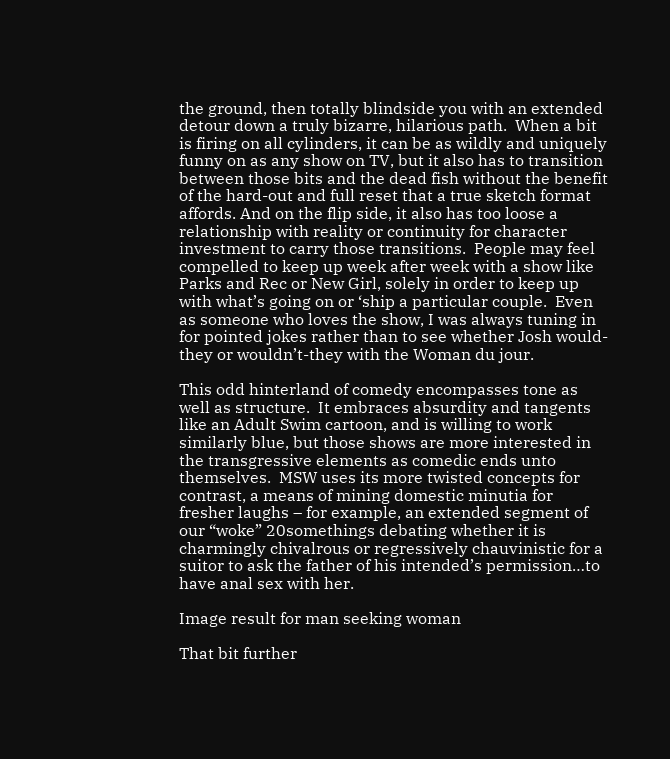the ground, then totally blindside you with an extended detour down a truly bizarre, hilarious path.  When a bit is firing on all cylinders, it can be as wildly and uniquely funny on as any show on TV, but it also has to transition between those bits and the dead fish without the benefit of the hard-out and full reset that a true sketch format affords. And on the flip side, it also has too loose a relationship with reality or continuity for character investment to carry those transitions.  People may feel compelled to keep up week after week with a show like Parks and Rec or New Girl, solely in order to keep up with what’s going on or ‘ship a particular couple.  Even as someone who loves the show, I was always tuning in for pointed jokes rather than to see whether Josh would-they or wouldn’t-they with the Woman du jour.

This odd hinterland of comedy encompasses tone as well as structure.  It embraces absurdity and tangents like an Adult Swim cartoon, and is willing to work similarly blue, but those shows are more interested in the transgressive elements as comedic ends unto themselves.  MSW uses its more twisted concepts for contrast, a means of mining domestic minutia for fresher laughs – for example, an extended segment of our “woke” 20somethings debating whether it is charmingly chivalrous or regressively chauvinistic for a suitor to ask the father of his intended’s permission…to have anal sex with her.

Image result for man seeking woman

That bit further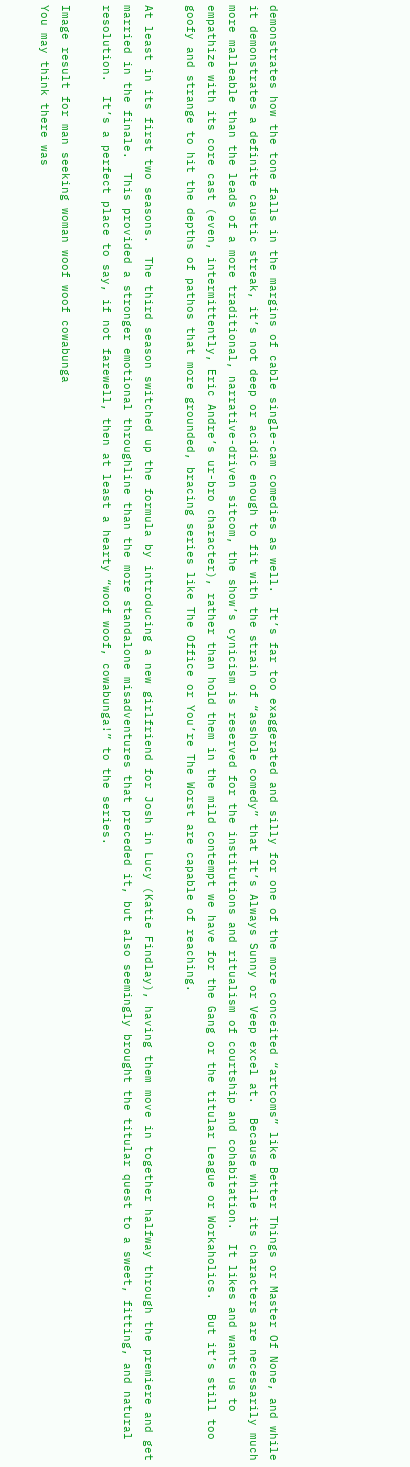demonstrates how the tone falls in the margins of cable single-cam comedies as well.  It’s far too exaggerated and silly for one of the more conceited “artcoms” like Better Things or Master Of None, and while it demonstrates a definite caustic streak, it’s not deep or acidic enough to fit with the strain of “asshole comedy” that It’s Always Sunny or Veep excel at.  Because while its characters are necessarily much more malleable than the leads of a more traditional, narrative-driven sitcom, the show’s cynicism is reserved for the institutions and ritualism of courtship and cohabitation.  It likes and wants us to empathize with its core cast (even, intermittently, Eric Andre’s ur-bro character), rather than hold them in the mild contempt we have for the Gang or the titular League or Workaholics.  But it’s still too goofy and strange to hit the depths of pathos that more grounded, bracing series like The Office or You’re The Worst are capable of reaching.

At least in its first two seasons.  The third season switched up the formula by introducing a new girlfriend for Josh in Lucy (Katie Findlay), having them move in together halfway through the premiere and get married in the finale.  This provided a stronger emotional throughline than the more standalone misadventures that preceded it, but also seemingly brought the titular quest to a sweet, fitting, and natural resolution.  It’s a perfect place to say, if not farewell, then at least a hearty “woof woof, cowabunga!” to the series.

Image result for man seeking woman woof woof cowabunga
You may think there was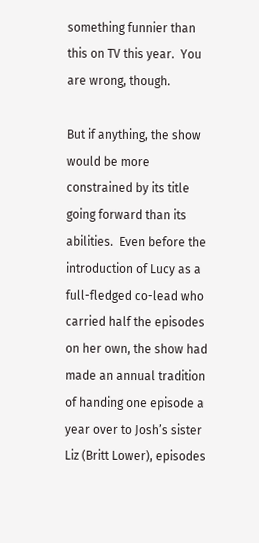something funnier than
this on TV this year.  You are wrong, though.

But if anything, the show would be more constrained by its title going forward than its abilities.  Even before the introduction of Lucy as a full-fledged co-lead who carried half the episodes on her own, the show had made an annual tradition of handing one episode a year over to Josh’s sister Liz (Britt Lower), episodes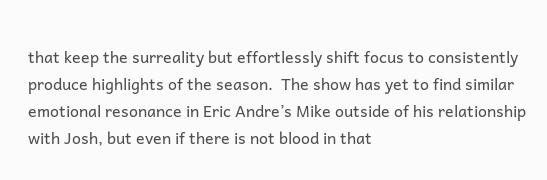that keep the surreality but effortlessly shift focus to consistently produce highlights of the season.  The show has yet to find similar emotional resonance in Eric Andre’s Mike outside of his relationship with Josh, but even if there is not blood in that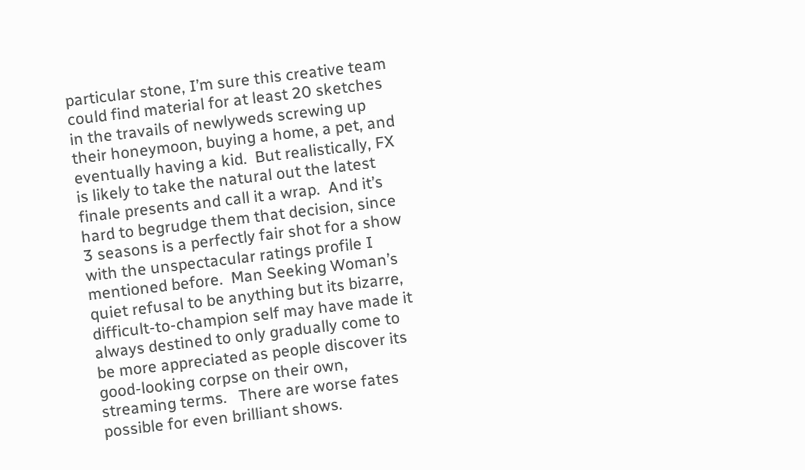particular stone, I’m sure this creative team could find material for at least 20 sketches in the travails of newlyweds screwing up their honeymoon, buying a home, a pet, and eventually having a kid.  But realistically, FX is likely to take the natural out the latest finale presents and call it a wrap.  And it’s hard to begrudge them that decision, since 3 seasons is a perfectly fair shot for a show with the unspectacular ratings profile I mentioned before.  Man Seeking Woman’s quiet refusal to be anything but its bizarre, difficult-to-champion self may have made it always destined to only gradually come to be more appreciated as people discover its good-looking corpse on their own, streaming terms.   There are worse fates possible for even brilliant shows.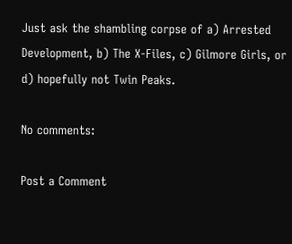Just ask the shambling corpse of a) Arrested Development, b) The X-Files, c) Gilmore Girls, or d) hopefully not Twin Peaks.

No comments:

Post a Comment